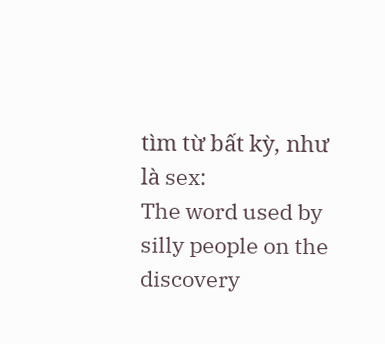tìm từ bất kỳ, như là sex:
The word used by silly people on the discovery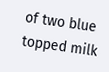of two blue topped milk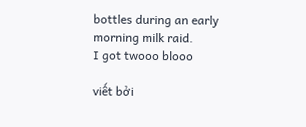bottles during an early morning milk raid.
I got twooo blooo

viết bởi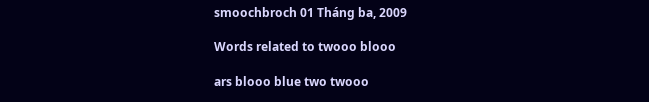smoochbroch 01 Tháng ba, 2009

Words related to twooo blooo

ars blooo blue two twooo